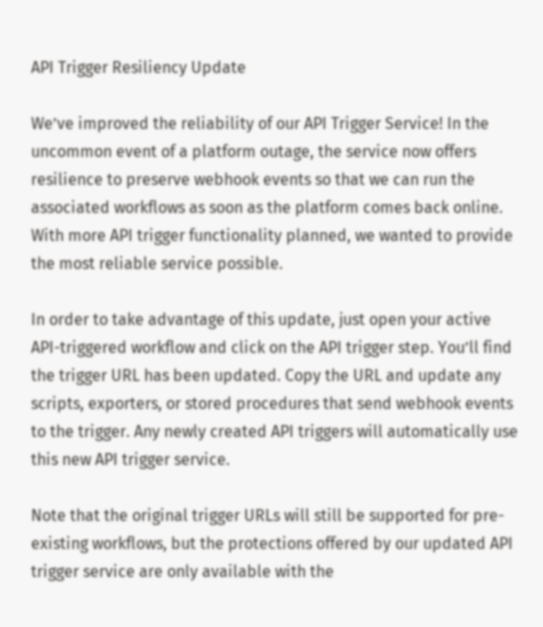API Trigger Resiliency Update

We’ve improved the reliability of our API Trigger Service! In the uncommon event of a platform outage, the service now offers resilience to preserve webhook events so that we can run the associated workflows as soon as the platform comes back online. With more API trigger functionality planned, we wanted to provide the most reliable service possible.

In order to take advantage of this update, just open your active API-triggered workflow and click on the API trigger step. You’ll find the trigger URL has been updated. Copy the URL and update any scripts, exporters, or stored procedures that send webhook events to the trigger. Any newly created API triggers will automatically use this new API trigger service.

Note that the original trigger URLs will still be supported for pre-existing workflows, but the protections offered by our updated API trigger service are only available with the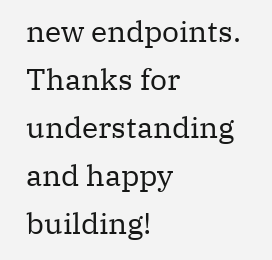new endpoints. Thanks for understanding and happy building!